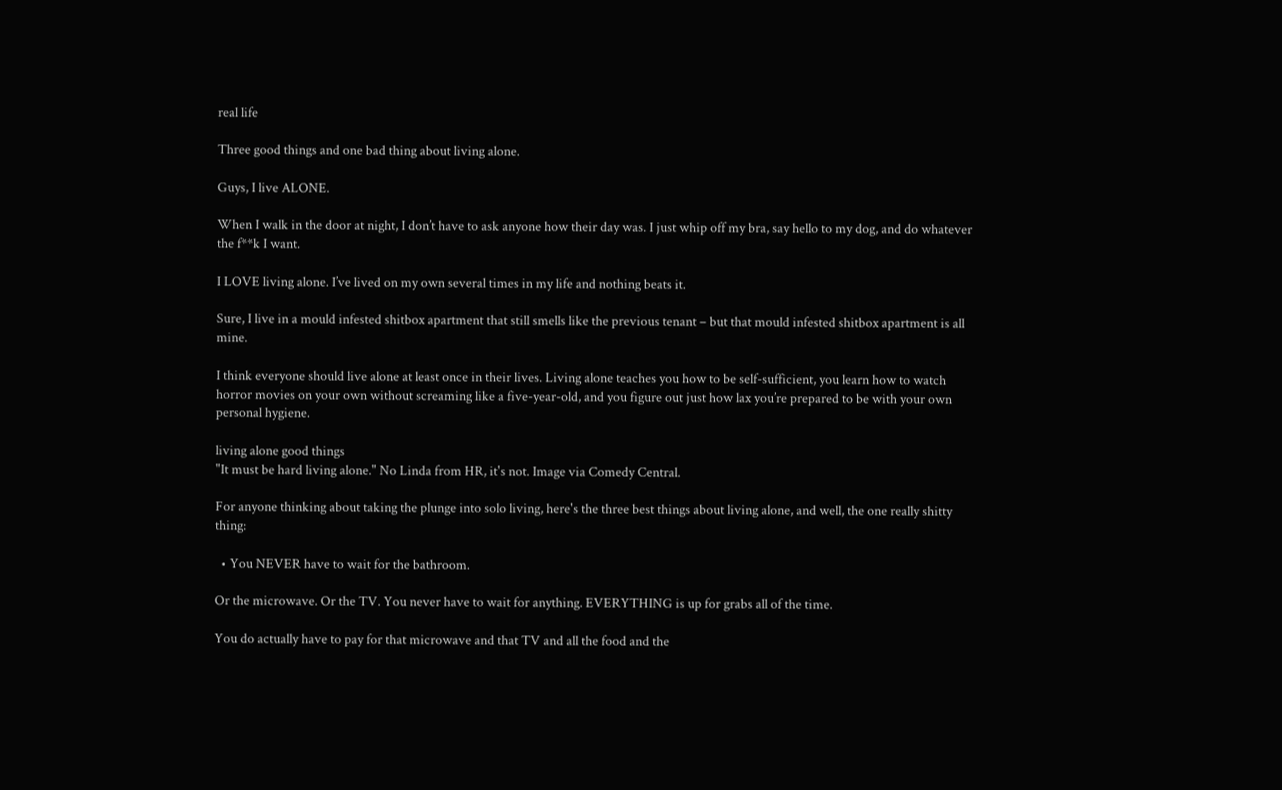real life

Three good things and one bad thing about living alone.

Guys, I live ALONE.

When I walk in the door at night, I don’t have to ask anyone how their day was. I just whip off my bra, say hello to my dog, and do whatever the f**k I want.

I LOVE living alone. I’ve lived on my own several times in my life and nothing beats it.

Sure, I live in a mould infested shitbox apartment that still smells like the previous tenant – but that mould infested shitbox apartment is all mine.

I think everyone should live alone at least once in their lives. Living alone teaches you how to be self-sufficient, you learn how to watch horror movies on your own without screaming like a five-year-old, and you figure out just how lax you’re prepared to be with your own personal hygiene.

living alone good things
"It must be hard living alone." No Linda from HR, it's not. Image via Comedy Central.

For anyone thinking about taking the plunge into solo living, here's the three best things about living alone, and well, the one really shitty thing:

  • You NEVER have to wait for the bathroom.

Or the microwave. Or the TV. You never have to wait for anything. EVERYTHING is up for grabs all of the time.

You do actually have to pay for that microwave and that TV and all the food and the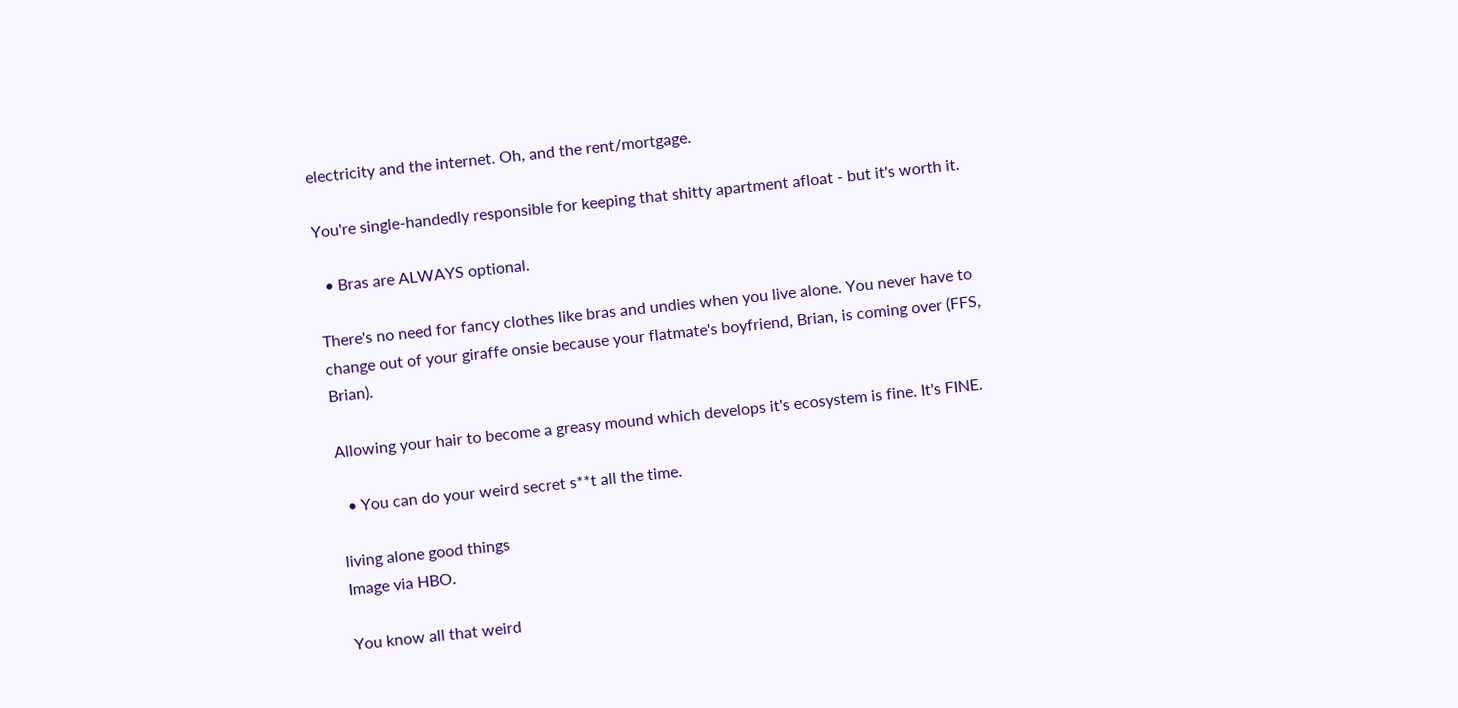electricity and the internet. Oh, and the rent/mortgage.

You're single-handedly responsible for keeping that shitty apartment afloat - but it's worth it.

  • Bras are ALWAYS optional.

There's no need for fancy clothes like bras and undies when you live alone. You never have to change out of your giraffe onsie because your flatmate's boyfriend, Brian, is coming over (FFS, Brian).

Allowing your hair to become a greasy mound which develops it's ecosystem is fine. It's FINE.

  • You can do your weird secret s**t all the time.

living alone good things
Image via HBO.

You know all that weird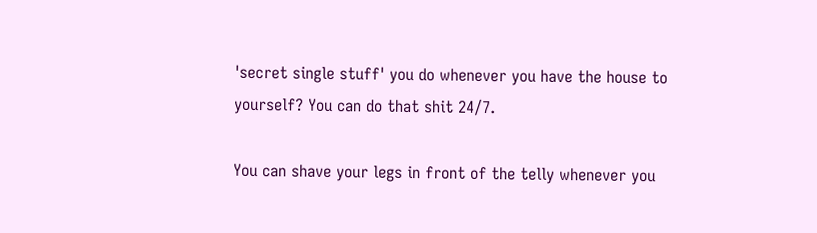'secret single stuff' you do whenever you have the house to yourself? You can do that shit 24/7.

You can shave your legs in front of the telly whenever you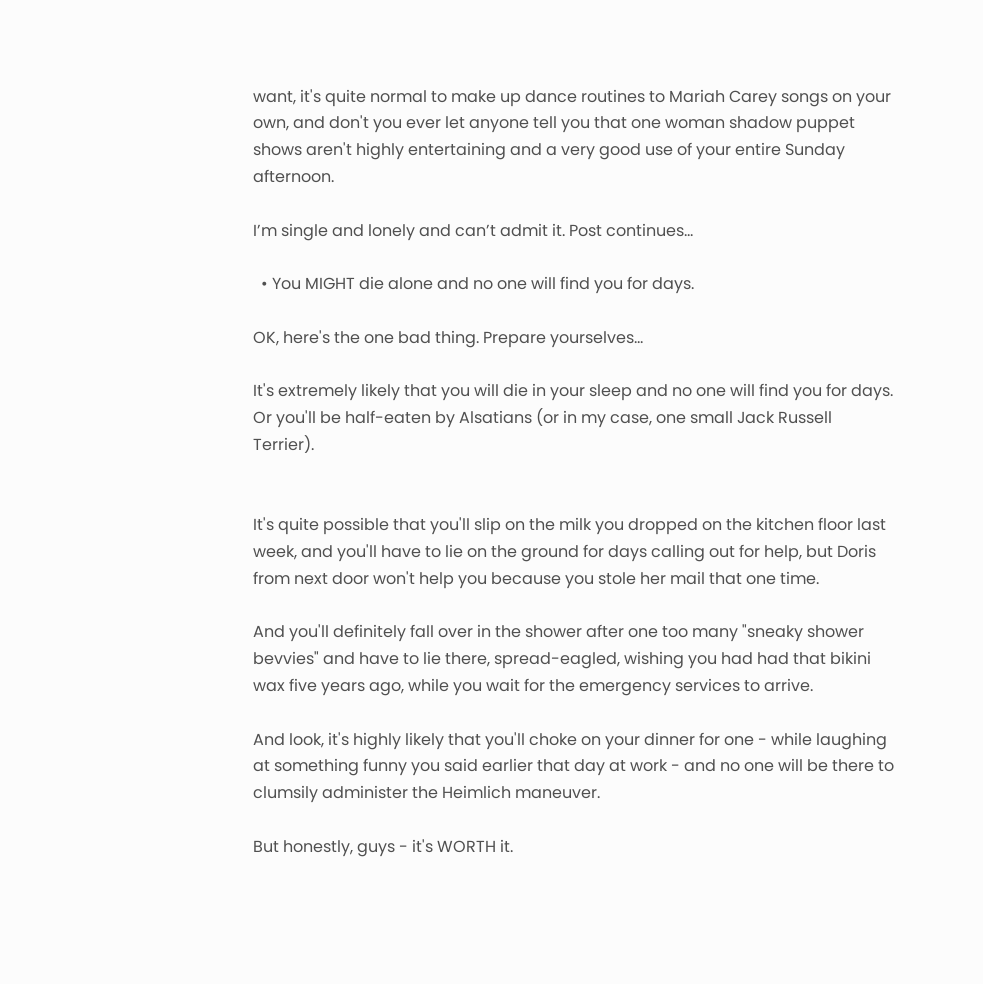want, it's quite normal to make up dance routines to Mariah Carey songs on your own, and don't you ever let anyone tell you that one woman shadow puppet shows aren't highly entertaining and a very good use of your entire Sunday afternoon.

I’m single and lonely and can’t admit it. Post continues...

  • You MIGHT die alone and no one will find you for days.

OK, here's the one bad thing. Prepare yourselves...

It's extremely likely that you will die in your sleep and no one will find you for days. Or you'll be half-eaten by Alsatians (or in my case, one small Jack Russell Terrier).


It's quite possible that you'll slip on the milk you dropped on the kitchen floor last week, and you'll have to lie on the ground for days calling out for help, but Doris from next door won't help you because you stole her mail that one time.

And you'll definitely fall over in the shower after one too many "sneaky shower bevvies" and have to lie there, spread-eagled, wishing you had had that bikini wax five years ago, while you wait for the emergency services to arrive.

And look, it's highly likely that you'll choke on your dinner for one - while laughing at something funny you said earlier that day at work - and no one will be there to clumsily administer the Heimlich maneuver.

But honestly, guys - it's WORTH it.